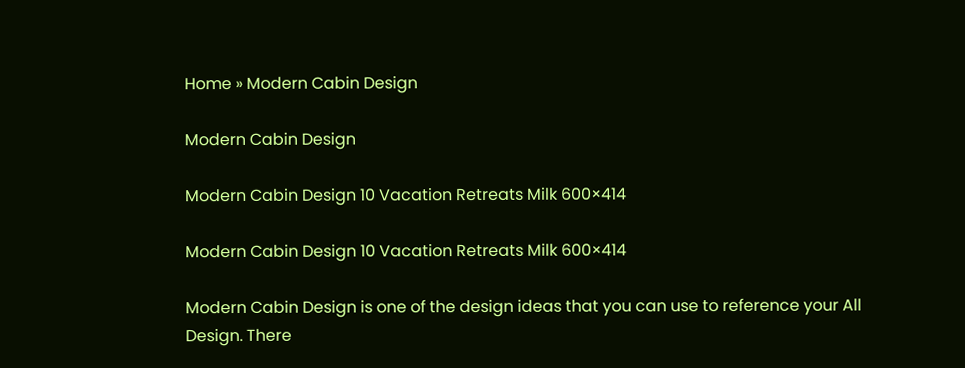Home » Modern Cabin Design

Modern Cabin Design

Modern Cabin Design 10 Vacation Retreats Milk 600×414

Modern Cabin Design 10 Vacation Retreats Milk 600×414

Modern Cabin Design is one of the design ideas that you can use to reference your All Design. There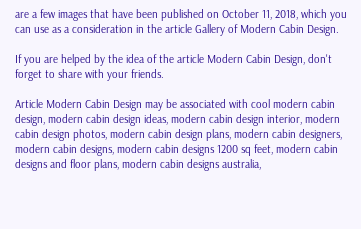are a few images that have been published on October 11, 2018, which you can use as a consideration in the article Gallery of Modern Cabin Design.

If you are helped by the idea of the article Modern Cabin Design, don't forget to share with your friends.

Article Modern Cabin Design may be associated with cool modern cabin design, modern cabin design ideas, modern cabin design interior, modern cabin design photos, modern cabin design plans, modern cabin designers, modern cabin designs, modern cabin designs 1200 sq feet, modern cabin designs and floor plans, modern cabin designs australia,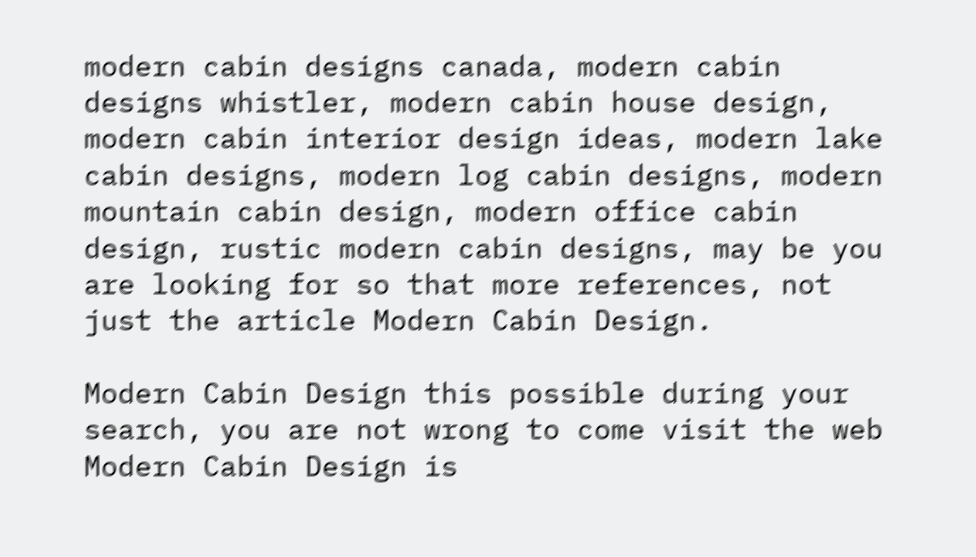modern cabin designs canada, modern cabin designs whistler, modern cabin house design, modern cabin interior design ideas, modern lake cabin designs, modern log cabin designs, modern mountain cabin design, modern office cabin design, rustic modern cabin designs, may be you are looking for so that more references, not just the article Modern Cabin Design.

Modern Cabin Design this possible during your search, you are not wrong to come visit the web Modern Cabin Design is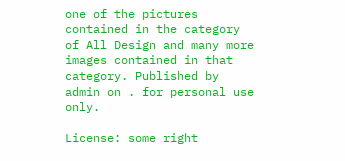one of the pictures contained in the category of All Design and many more images contained in that category. Published by admin on . for personal use only.

License: some right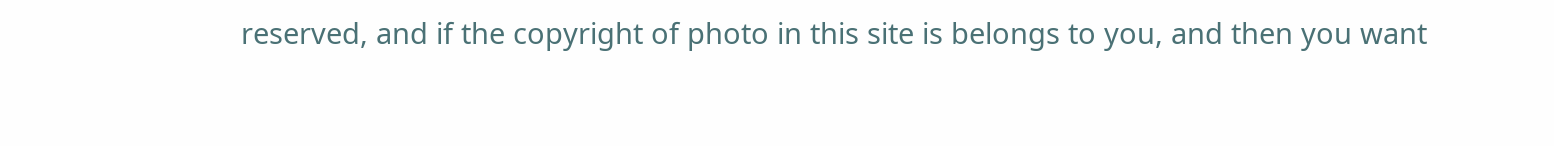reserved, and if the copyright of photo in this site is belongs to you, and then you want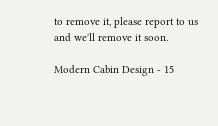to remove it, please report to us and we'll remove it soon.

Modern Cabin Design - 15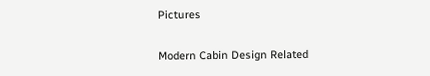Pictures

Modern Cabin Design Related